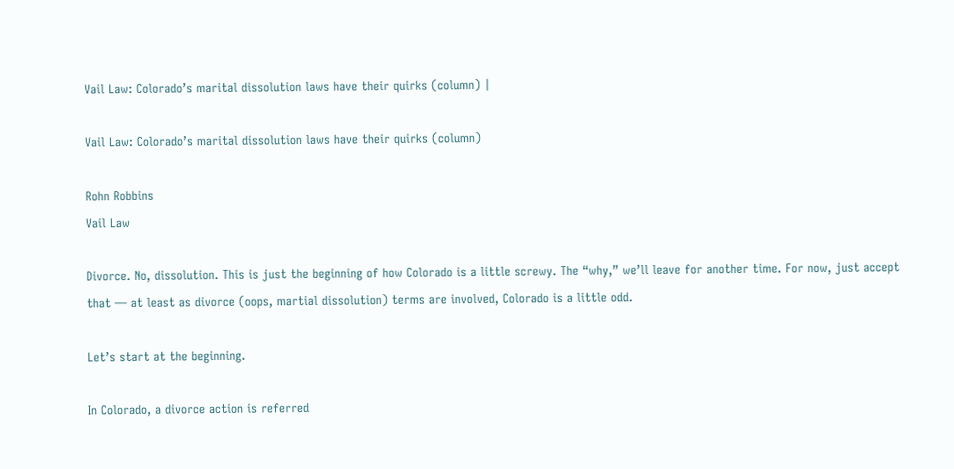Vail Law: Colorado’s marital dissolution laws have their quirks (column) |

Vail Law: Colorado’s marital dissolution laws have their quirks (column)

Rohn Robbins
Vail Law

Divorce. No, dissolution. This is just the beginning of how Colorado is a little screwy. The “why,” we’ll leave for another time. For now, just accept that — at least as divorce (oops, martial dissolution) terms are involved, Colorado is a little odd.

Let’s start at the beginning.

In Colorado, a divorce action is referred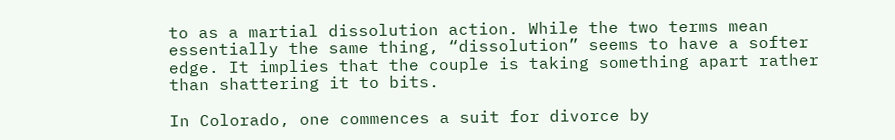to as a martial dissolution action. While the two terms mean essentially the same thing, “dissolution” seems to have a softer edge. It implies that the couple is taking something apart rather than shattering it to bits.

In Colorado, one commences a suit for divorce by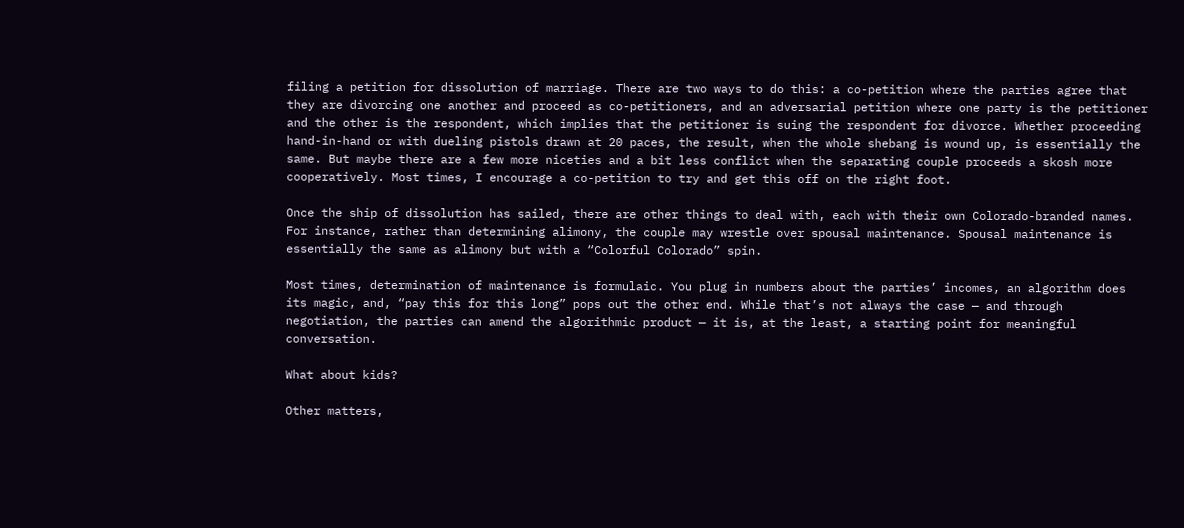filing a petition for dissolution of marriage. There are two ways to do this: a co-petition where the parties agree that they are divorcing one another and proceed as co-petitioners, and an adversarial petition where one party is the petitioner and the other is the respondent, which implies that the petitioner is suing the respondent for divorce. Whether proceeding hand-in-hand or with dueling pistols drawn at 20 paces, the result, when the whole shebang is wound up, is essentially the same. But maybe there are a few more niceties and a bit less conflict when the separating couple proceeds a skosh more cooperatively. Most times, I encourage a co-petition to try and get this off on the right foot.

Once the ship of dissolution has sailed, there are other things to deal with, each with their own Colorado-branded names. For instance, rather than determining alimony, the couple may wrestle over spousal maintenance. Spousal maintenance is essentially the same as alimony but with a “Colorful Colorado” spin.

Most times, determination of maintenance is formulaic. You plug in numbers about the parties’ incomes, an algorithm does its magic, and, “pay this for this long” pops out the other end. While that’s not always the case — and through negotiation, the parties can amend the algorithmic product — it is, at the least, a starting point for meaningful conversation.

What about kids?

Other matters,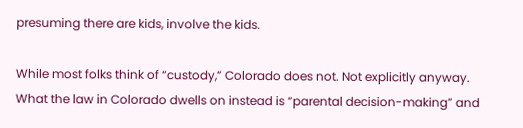presuming there are kids, involve the kids.

While most folks think of “custody,” Colorado does not. Not explicitly anyway. What the law in Colorado dwells on instead is “parental decision-making” and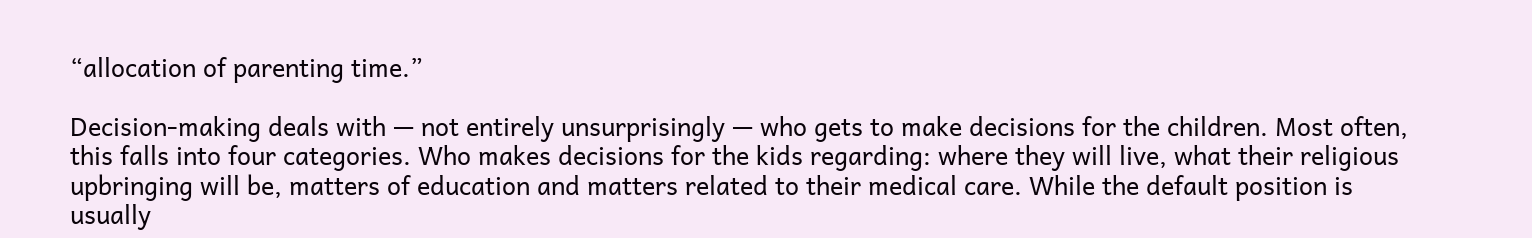“allocation of parenting time.”

Decision-making deals with — not entirely unsurprisingly — who gets to make decisions for the children. Most often, this falls into four categories. Who makes decisions for the kids regarding: where they will live, what their religious upbringing will be, matters of education and matters related to their medical care. While the default position is usually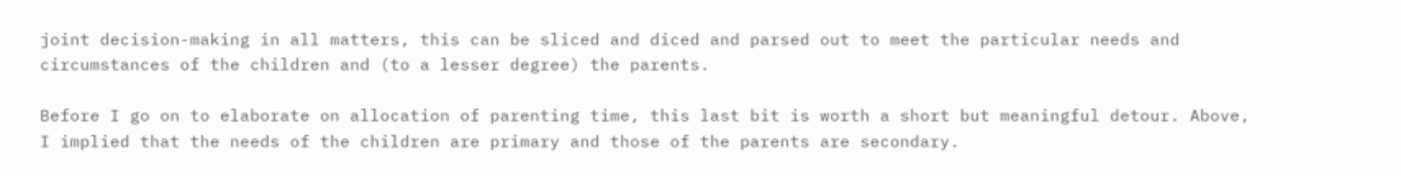joint decision-making in all matters, this can be sliced and diced and parsed out to meet the particular needs and circumstances of the children and (to a lesser degree) the parents.

Before I go on to elaborate on allocation of parenting time, this last bit is worth a short but meaningful detour. Above, I implied that the needs of the children are primary and those of the parents are secondary.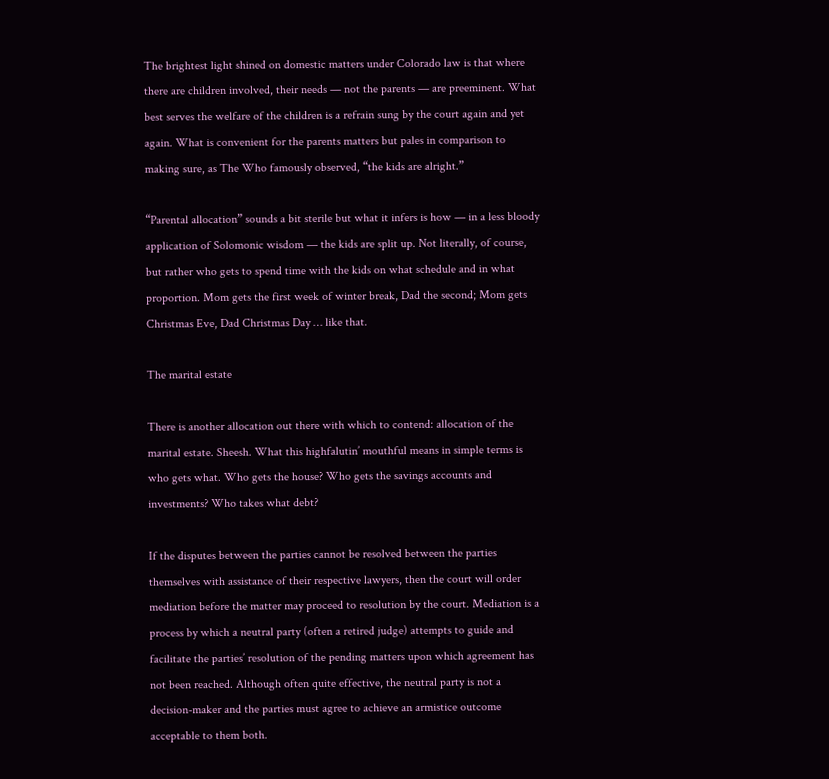The brightest light shined on domestic matters under Colorado law is that where there are children involved, their needs — not the parents — are preeminent. What best serves the welfare of the children is a refrain sung by the court again and yet again. What is convenient for the parents matters but pales in comparison to making sure, as The Who famously observed, “the kids are alright.”

“Parental allocation” sounds a bit sterile but what it infers is how — in a less bloody application of Solomonic wisdom — the kids are split up. Not literally, of course, but rather who gets to spend time with the kids on what schedule and in what proportion. Mom gets the first week of winter break, Dad the second; Mom gets Christmas Eve, Dad Christmas Day … like that.

The marital estate

There is another allocation out there with which to contend: allocation of the marital estate. Sheesh. What this highfalutin’ mouthful means in simple terms is who gets what. Who gets the house? Who gets the savings accounts and investments? Who takes what debt?

If the disputes between the parties cannot be resolved between the parties themselves with assistance of their respective lawyers, then the court will order mediation before the matter may proceed to resolution by the court. Mediation is a process by which a neutral party (often a retired judge) attempts to guide and facilitate the parties’ resolution of the pending matters upon which agreement has not been reached. Although often quite effective, the neutral party is not a decision-maker and the parties must agree to achieve an armistice outcome acceptable to them both.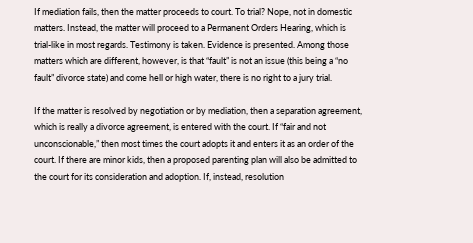If mediation fails, then the matter proceeds to court. To trial? Nope, not in domestic matters. Instead, the matter will proceed to a Permanent Orders Hearing, which is trial-like in most regards. Testimony is taken. Evidence is presented. Among those matters which are different, however, is that “fault” is not an issue (this being a “no fault” divorce state) and come hell or high water, there is no right to a jury trial.

If the matter is resolved by negotiation or by mediation, then a separation agreement, which is really a divorce agreement, is entered with the court. If “fair and not unconscionable,” then most times the court adopts it and enters it as an order of the court. If there are minor kids, then a proposed parenting plan will also be admitted to the court for its consideration and adoption. If, instead, resolution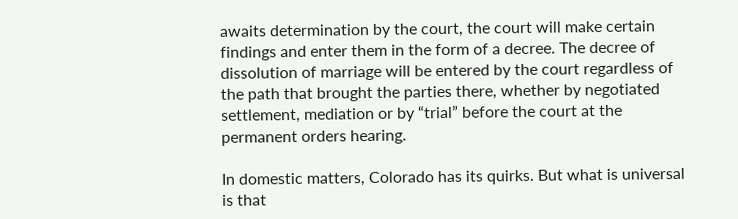awaits determination by the court, the court will make certain findings and enter them in the form of a decree. The decree of dissolution of marriage will be entered by the court regardless of the path that brought the parties there, whether by negotiated settlement, mediation or by “trial” before the court at the permanent orders hearing.

In domestic matters, Colorado has its quirks. But what is universal is that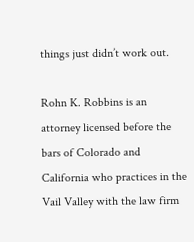things just didn’t work out.

Rohn K. Robbins is an attorney licensed before the bars of Colorado and California who practices in the Vail Valley with the law firm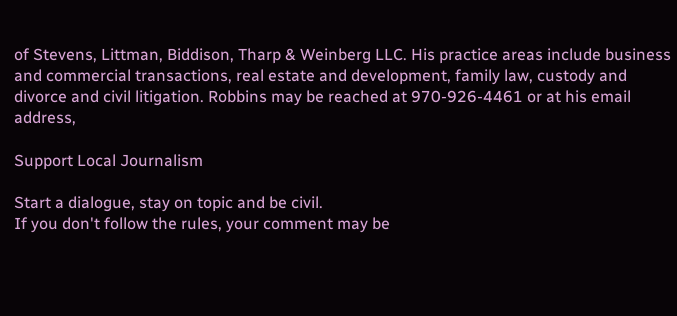of Stevens, Littman, Biddison, Tharp & Weinberg LLC. His practice areas include business and commercial transactions, real estate and development, family law, custody and divorce and civil litigation. Robbins may be reached at 970-926-4461 or at his email address,

Support Local Journalism

Start a dialogue, stay on topic and be civil.
If you don't follow the rules, your comment may be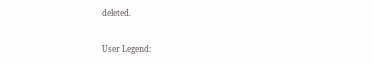deleted.

User Legend: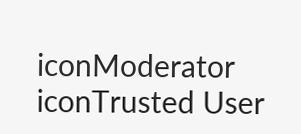iconModerator iconTrusted User